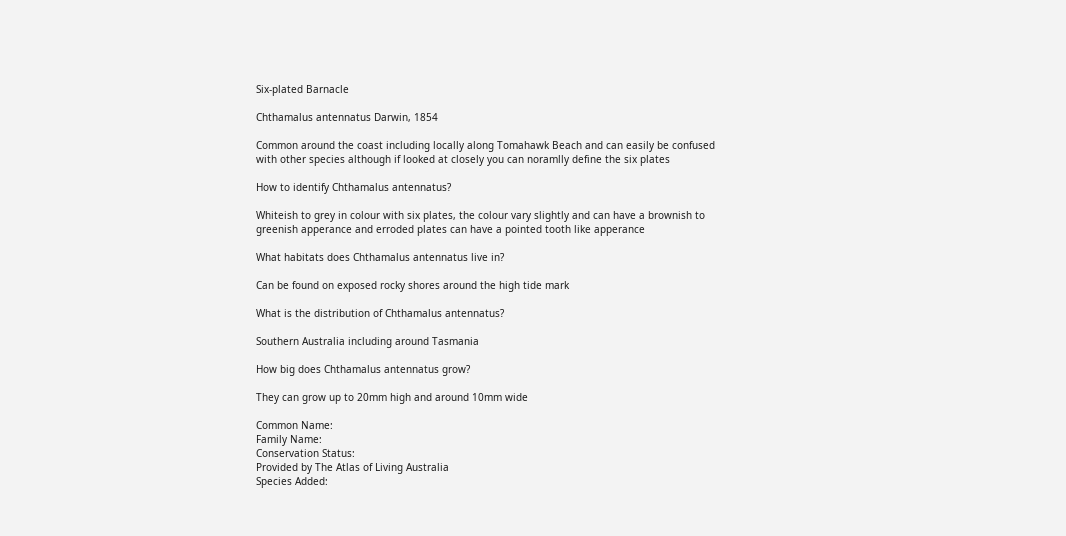Six-plated Barnacle

Chthamalus antennatus Darwin, 1854

Common around the coast including locally along Tomahawk Beach and can easily be confused with other species although if looked at closely you can noramlly define the six plates

How to identify Chthamalus antennatus?

Whiteish to grey in colour with six plates, the colour vary slightly and can have a brownish to greenish apperance and erroded plates can have a pointed tooth like apperance

What habitats does Chthamalus antennatus live in?

Can be found on exposed rocky shores around the high tide mark

What is the distribution of Chthamalus antennatus?

Southern Australia including around Tasmania

How big does Chthamalus antennatus grow?

They can grow up to 20mm high and around 10mm wide

Common Name:
Family Name:
Conservation Status:
Provided by The Atlas of Living Australia
Species Added: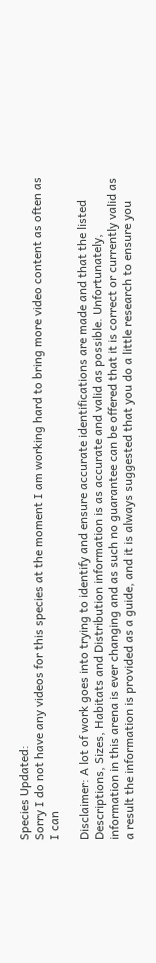Species Updated:
Sorry I do not have any videos for this species at the moment I am working hard to bring more video content as often as I can

Disclaimer: A lot of work goes into trying to identify and ensure accurate identifications are made and that the listed Descriptions, Sizes, Habitats and Distribution information is as accurate and valid as possible. Unfortunately, information in this arena is ever changing and as such no guarantee can be offered that it is correct or currently valid as a result the information is provided as a guide, and it is always suggested that you do a little research to ensure you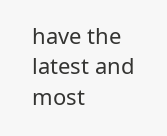have the latest and most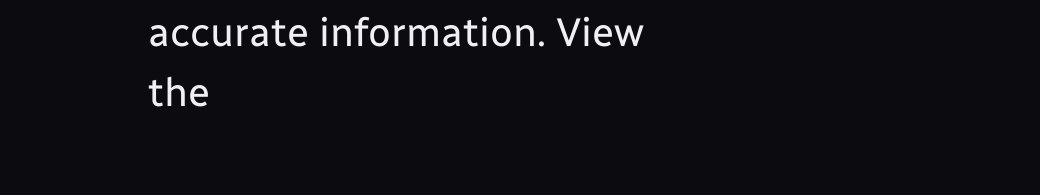accurate information. View the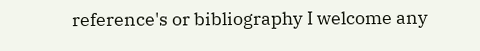reference's or bibliography I welcome any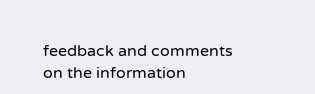feedback and comments on the information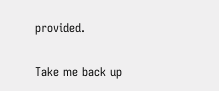provided.

Take me back up